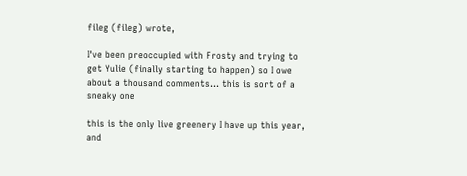fileg (fileg) wrote,

I've been preoccupied with Frosty and trying to get Yulie (finally starting to happen) so I owe about a thousand comments... this is sort of a sneaky one

this is the only live greenery I have up this year, and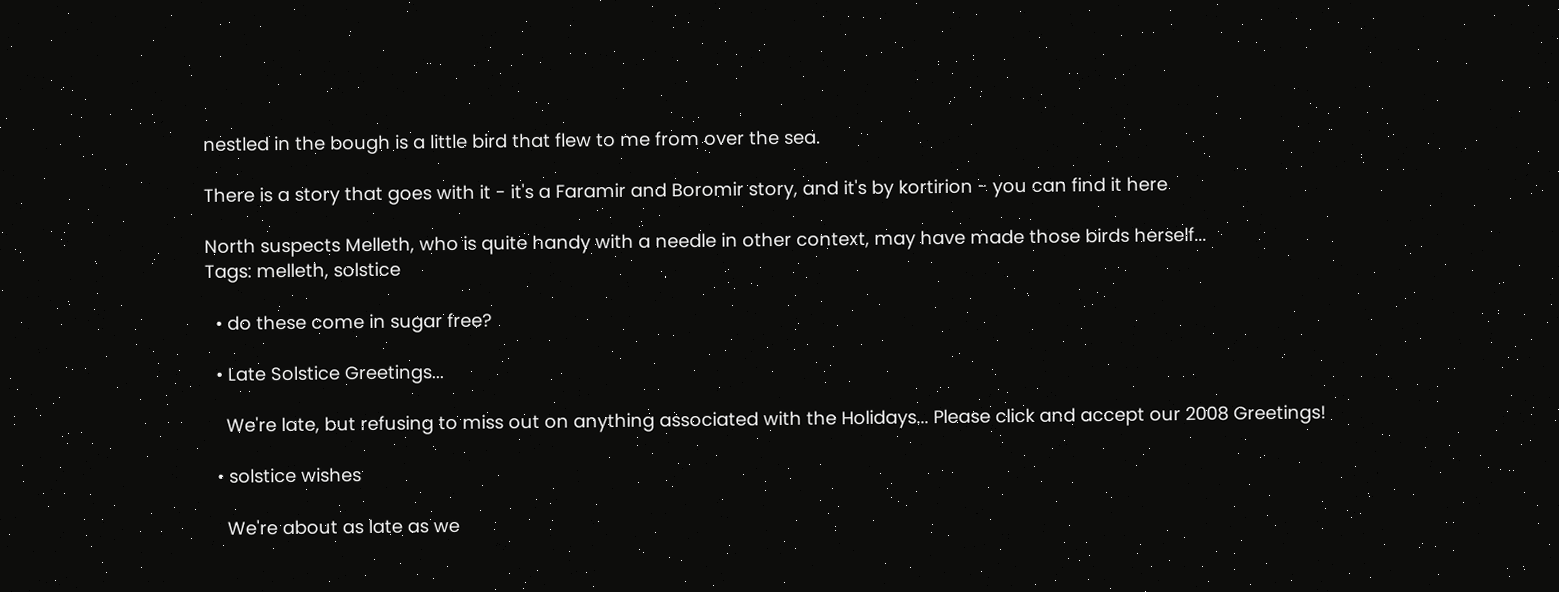nestled in the bough is a little bird that flew to me from over the sea.

There is a story that goes with it - it's a Faramir and Boromir story, and it's by kortirion - you can find it here

North suspects Melleth, who is quite handy with a needle in other context, may have made those birds herself...
Tags: melleth, solstice

  • do these come in sugar free?

  • Late Solstice Greetings...

    We're late, but refusing to miss out on anything associated with the Holidays... Please click and accept our 2008 Greetings!

  • solstice wishes

    We're about as late as we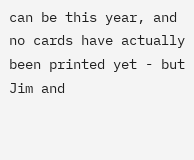can be this year, and no cards have actually been printed yet - but Jim and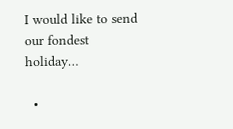I would like to send our fondest holiday…

  •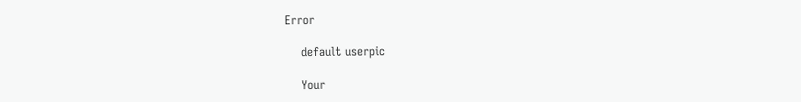Error

    default userpic

    Your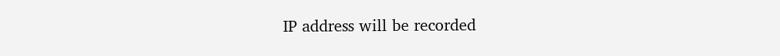IP address will be recorded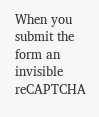When you submit the form an invisible reCAPTCHA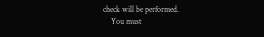check will be performed.
    You must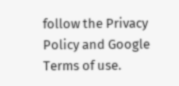follow the Privacy Policy and Google Terms of use.